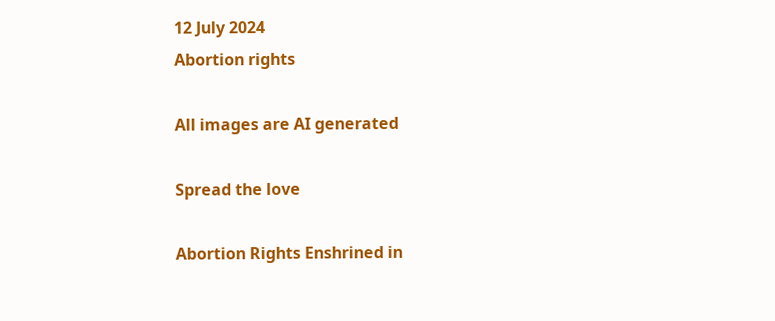12 July 2024
Abortion rights

All images are AI generated

Spread the love

Abortion Rights Enshrined in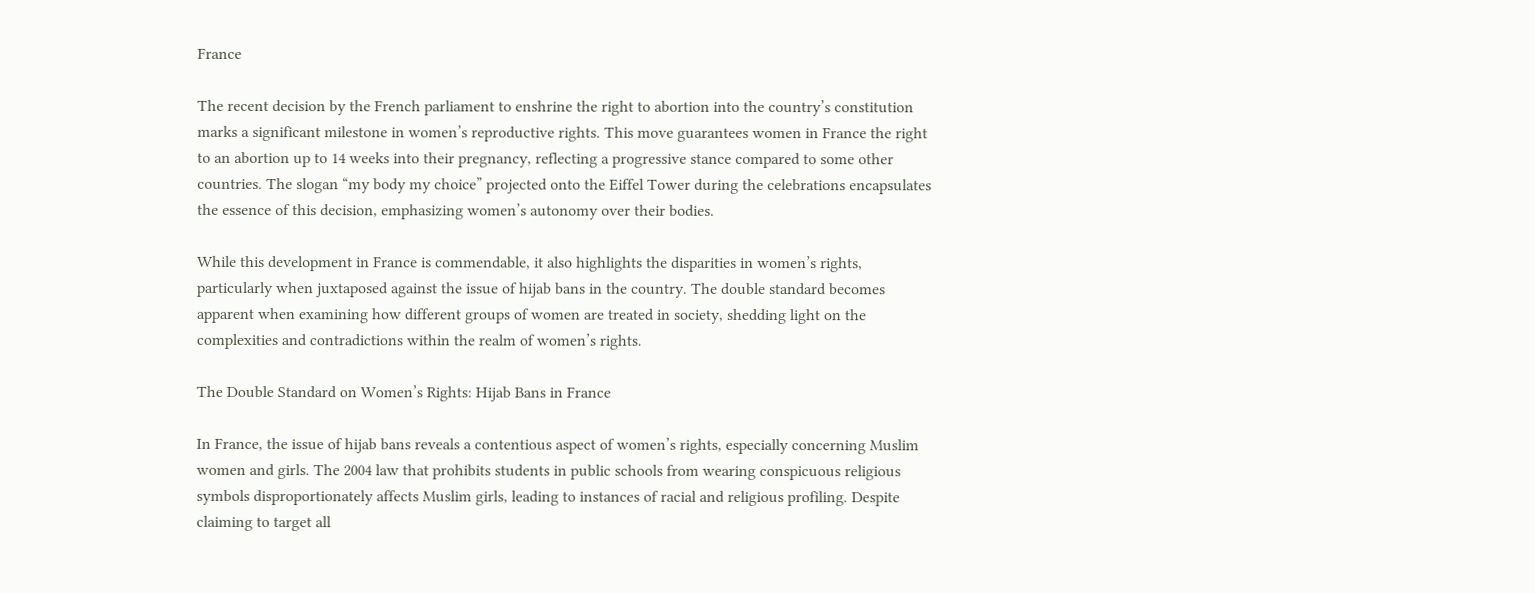France

The recent decision by the French parliament to enshrine the right to abortion into the country’s constitution marks a significant milestone in women’s reproductive rights. This move guarantees women in France the right to an abortion up to 14 weeks into their pregnancy, reflecting a progressive stance compared to some other countries. The slogan “my body my choice” projected onto the Eiffel Tower during the celebrations encapsulates the essence of this decision, emphasizing women’s autonomy over their bodies.

While this development in France is commendable, it also highlights the disparities in women’s rights, particularly when juxtaposed against the issue of hijab bans in the country. The double standard becomes apparent when examining how different groups of women are treated in society, shedding light on the complexities and contradictions within the realm of women’s rights.

The Double Standard on Women’s Rights: Hijab Bans in France

In France, the issue of hijab bans reveals a contentious aspect of women’s rights, especially concerning Muslim women and girls. The 2004 law that prohibits students in public schools from wearing conspicuous religious symbols disproportionately affects Muslim girls, leading to instances of racial and religious profiling. Despite claiming to target all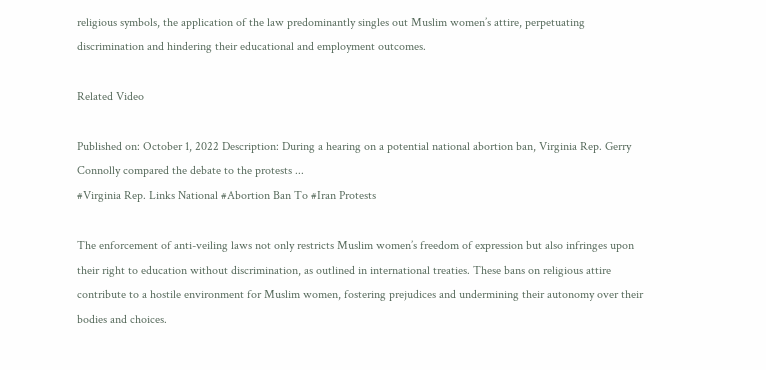religious symbols, the application of the law predominantly singles out Muslim women’s attire, perpetuating discrimination and hindering their educational and employment outcomes.

Related Video

Published on: October 1, 2022 Description: During a hearing on a potential national abortion ban, Virginia Rep. Gerry Connolly compared the debate to the protests ...
#Virginia Rep. Links National #Abortion Ban To #Iran Protests

The enforcement of anti-veiling laws not only restricts Muslim women’s freedom of expression but also infringes upon their right to education without discrimination, as outlined in international treaties. These bans on religious attire contribute to a hostile environment for Muslim women, fostering prejudices and undermining their autonomy over their bodies and choices.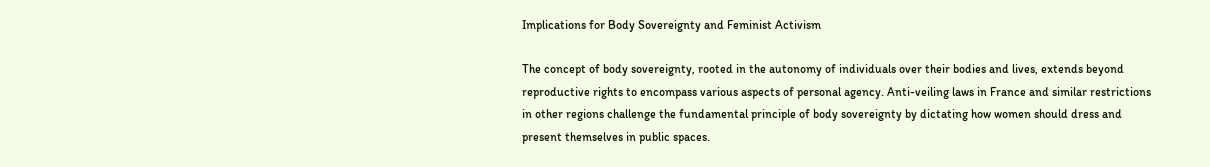Implications for Body Sovereignty and Feminist Activism

The concept of body sovereignty, rooted in the autonomy of individuals over their bodies and lives, extends beyond reproductive rights to encompass various aspects of personal agency. Anti-veiling laws in France and similar restrictions in other regions challenge the fundamental principle of body sovereignty by dictating how women should dress and present themselves in public spaces.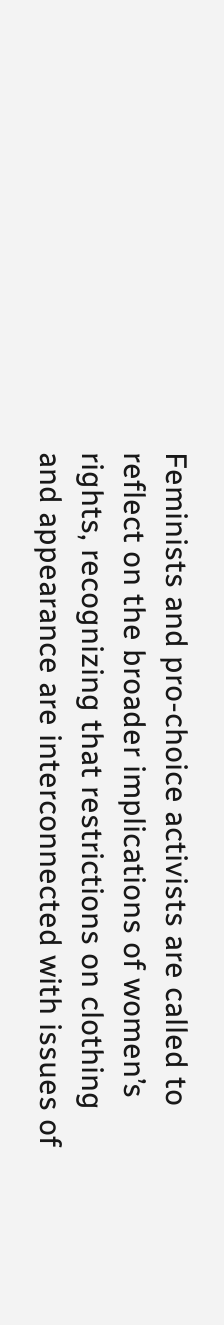Feminists and pro-choice activists are called to reflect on the broader implications of women’s rights, recognizing that restrictions on clothing and appearance are interconnected with issues of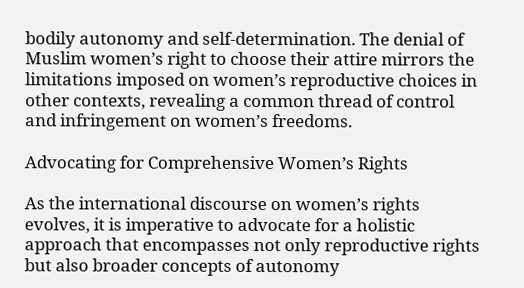bodily autonomy and self-determination. The denial of Muslim women’s right to choose their attire mirrors the limitations imposed on women’s reproductive choices in other contexts, revealing a common thread of control and infringement on women’s freedoms.

Advocating for Comprehensive Women’s Rights

As the international discourse on women’s rights evolves, it is imperative to advocate for a holistic approach that encompasses not only reproductive rights but also broader concepts of autonomy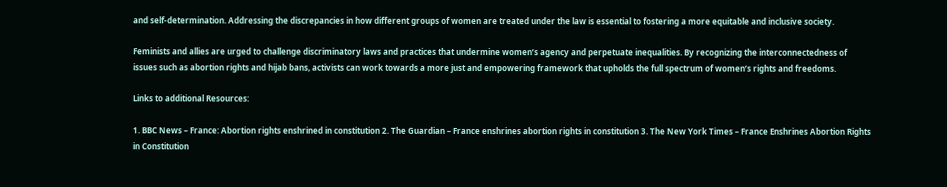and self-determination. Addressing the discrepancies in how different groups of women are treated under the law is essential to fostering a more equitable and inclusive society.

Feminists and allies are urged to challenge discriminatory laws and practices that undermine women’s agency and perpetuate inequalities. By recognizing the interconnectedness of issues such as abortion rights and hijab bans, activists can work towards a more just and empowering framework that upholds the full spectrum of women’s rights and freedoms.

Links to additional Resources:

1. BBC News – France: Abortion rights enshrined in constitution 2. The Guardian – France enshrines abortion rights in constitution 3. The New York Times – France Enshrines Abortion Rights in Constitution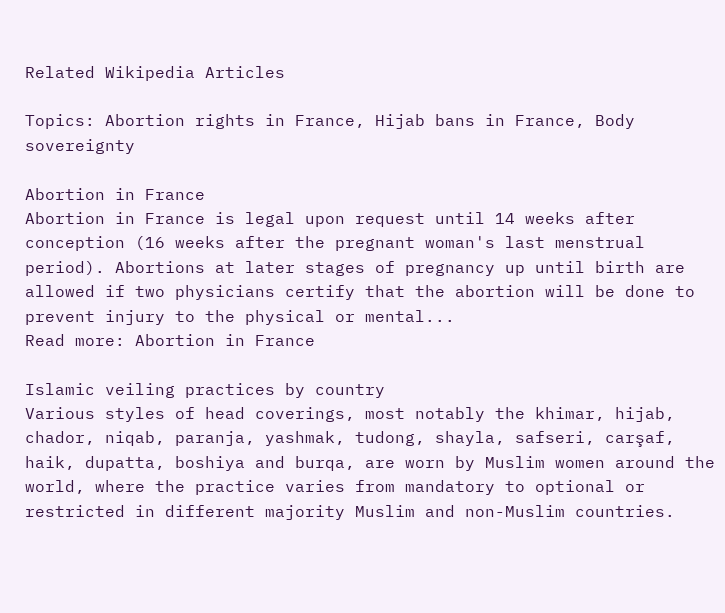Related Wikipedia Articles

Topics: Abortion rights in France, Hijab bans in France, Body sovereignty

Abortion in France
Abortion in France is legal upon request until 14 weeks after conception (16 weeks after the pregnant woman's last menstrual period). Abortions at later stages of pregnancy up until birth are allowed if two physicians certify that the abortion will be done to prevent injury to the physical or mental...
Read more: Abortion in France

Islamic veiling practices by country
Various styles of head coverings, most notably the khimar, hijab, chador, niqab, paranja, yashmak, tudong, shayla, safseri, carşaf, haik, dupatta, boshiya and burqa, are worn by Muslim women around the world, where the practice varies from mandatory to optional or restricted in different majority Muslim and non-Muslim countries.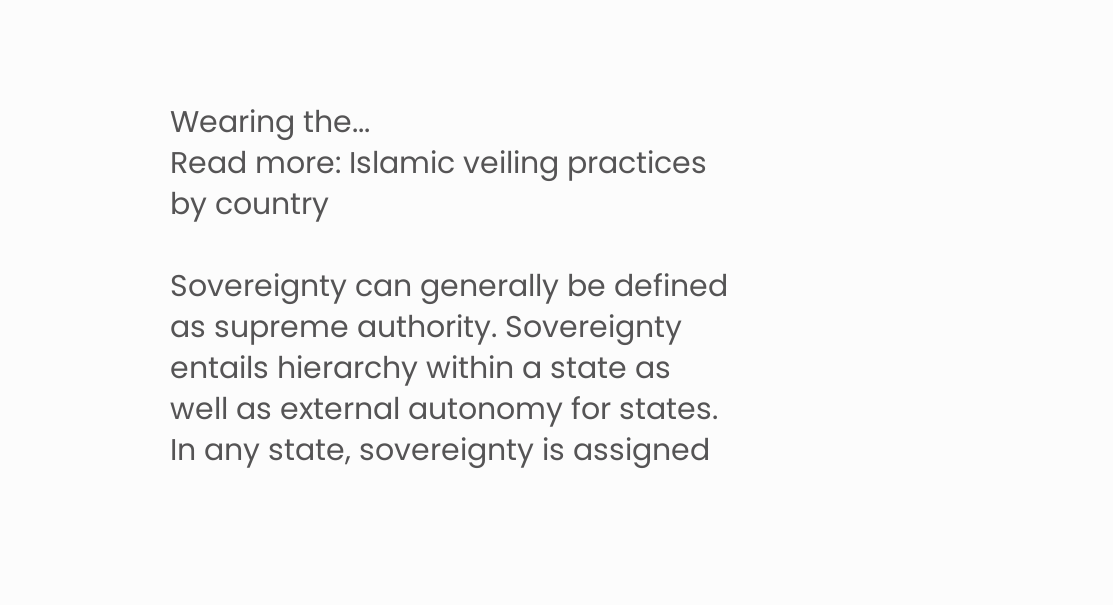Wearing the...
Read more: Islamic veiling practices by country

Sovereignty can generally be defined as supreme authority. Sovereignty entails hierarchy within a state as well as external autonomy for states. In any state, sovereignty is assigned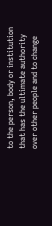to the person, body or institution that has the ultimate authority over other people and to change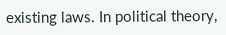existing laws. In political theory,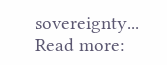sovereignty...
Read more: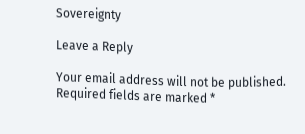Sovereignty

Leave a Reply

Your email address will not be published. Required fields are marked *